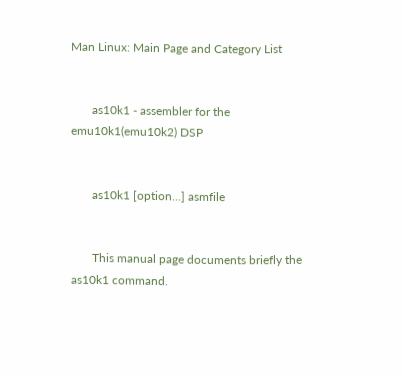Man Linux: Main Page and Category List


       as10k1 - assembler for the emu10k1(emu10k2) DSP


       as10k1 [option...] asmfile


       This manual page documents briefly the as10k1 command.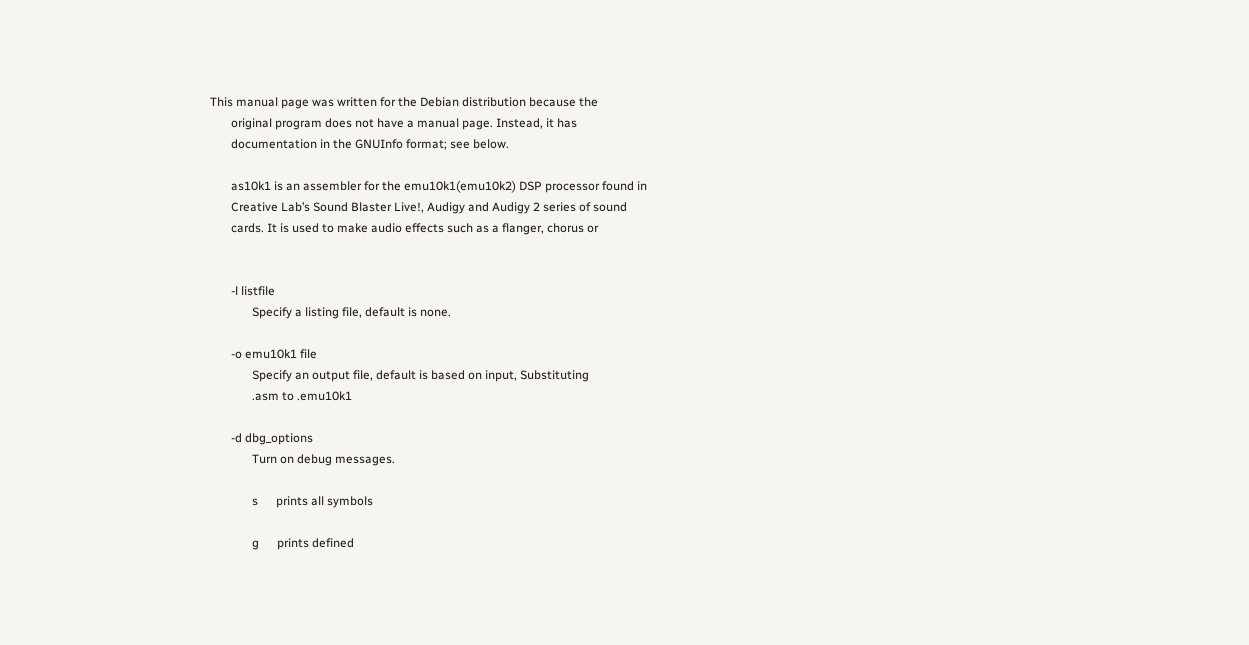This manual page was written for the Debian distribution because the
       original program does not have a manual page. Instead, it has
       documentation in the GNUInfo format; see below.

       as10k1 is an assembler for the emu10k1(emu10k2) DSP processor found in
       Creative Lab’s Sound Blaster Live!, Audigy and Audigy 2 series of sound
       cards. It is used to make audio effects such as a flanger, chorus or


       -l listfile
              Specify a listing file, default is none.

       -o emu10k1 file
              Specify an output file, default is based on input, Substituting
              .asm to .emu10k1

       -d dbg_options
              Turn on debug messages.

              s      prints all symbols

              g      prints defined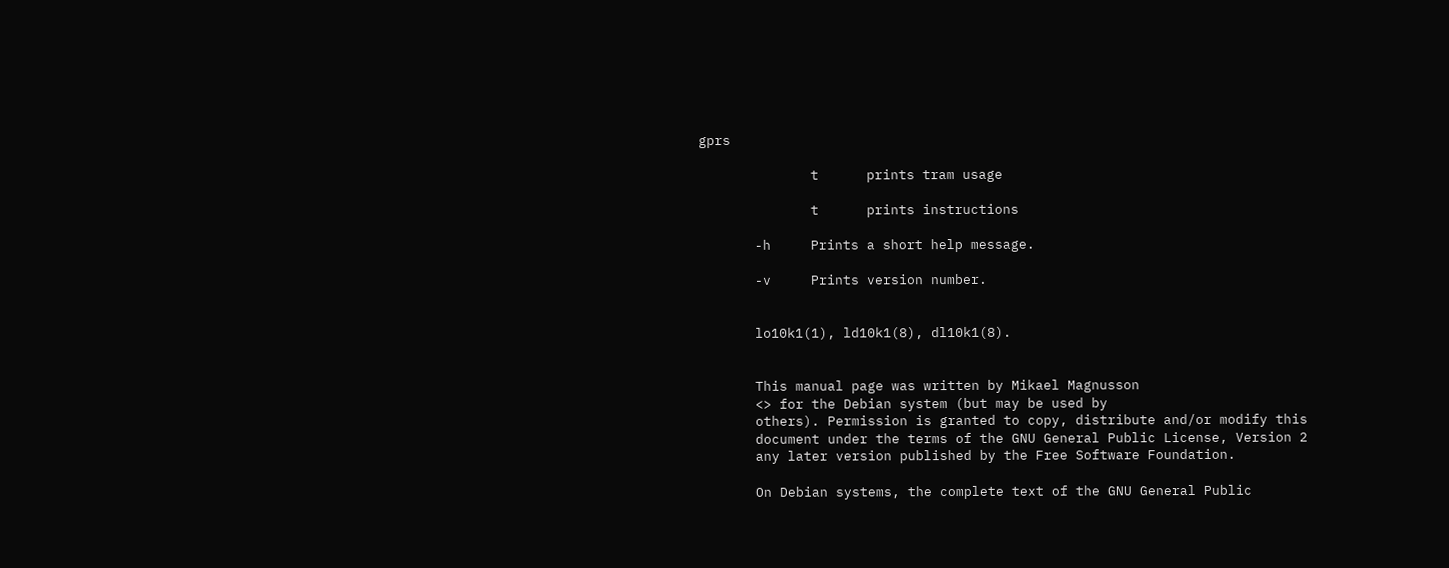gprs

              t      prints tram usage

              t      prints instructions

       -h     Prints a short help message.

       -v     Prints version number.


       lo10k1(1), ld10k1(8), dl10k1(8).


       This manual page was written by Mikael Magnusson
       <> for the Debian system (but may be used by
       others). Permission is granted to copy, distribute and/or modify this
       document under the terms of the GNU General Public License, Version 2
       any later version published by the Free Software Foundation.

       On Debian systems, the complete text of the GNU General Public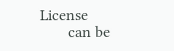License
       can be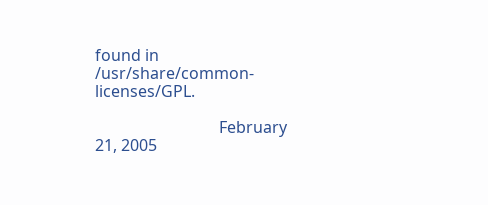found in /usr/share/common-licenses/GPL.

                               February 21, 2005